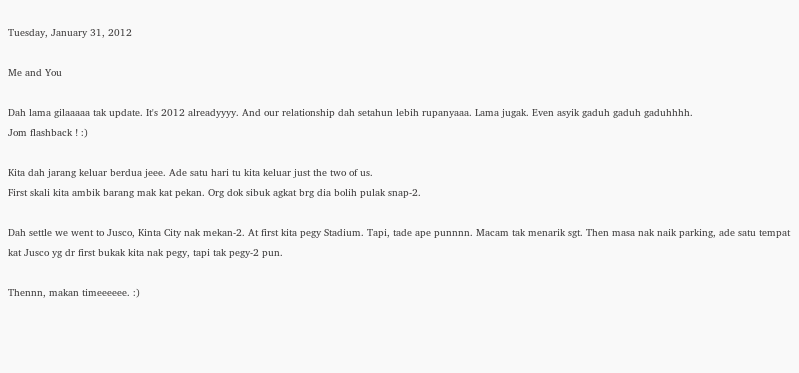Tuesday, January 31, 2012

Me and You

Dah lama gilaaaaa tak update. It's 2012 alreadyyyy. And our relationship dah setahun lebih rupanyaaa. Lama jugak. Even asyik gaduh gaduh gaduhhhh.
Jom flashback ! :)

Kita dah jarang keluar berdua jeee. Ade satu hari tu kita keluar just the two of us.
First skali kita ambik barang mak kat pekan. Org dok sibuk agkat brg dia bolih pulak snap-2.

Dah settle we went to Jusco, Kinta City nak mekan-2. At first kita pegy Stadium. Tapi, tade ape punnnn. Macam tak menarik sgt. Then masa nak naik parking, ade satu tempat kat Jusco yg dr first bukak kita nak pegy, tapi tak pegy-2 pun.

Thennn, makan timeeeeee. :)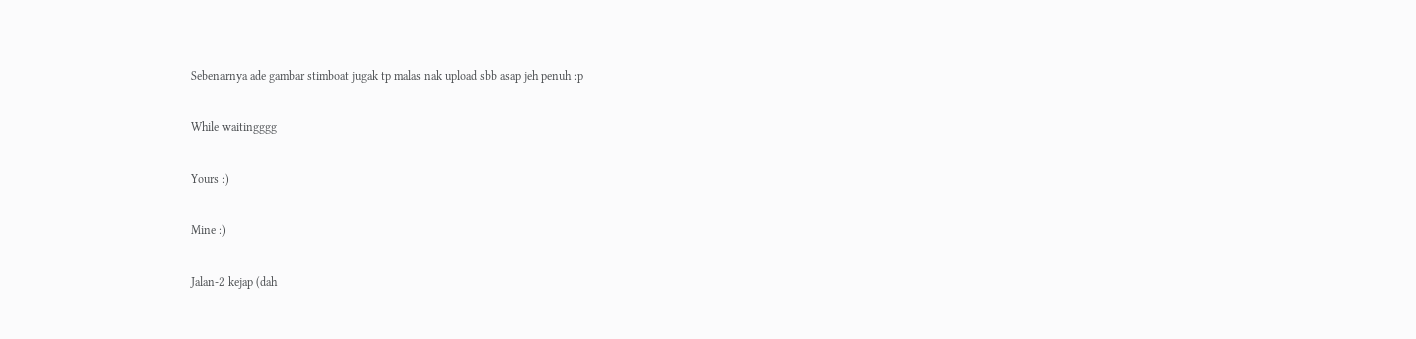Sebenarnya ade gambar stimboat jugak tp malas nak upload sbb asap jeh penuh :p

While waitingggg

Yours :)

Mine :)

Jalan-2 kejap (dah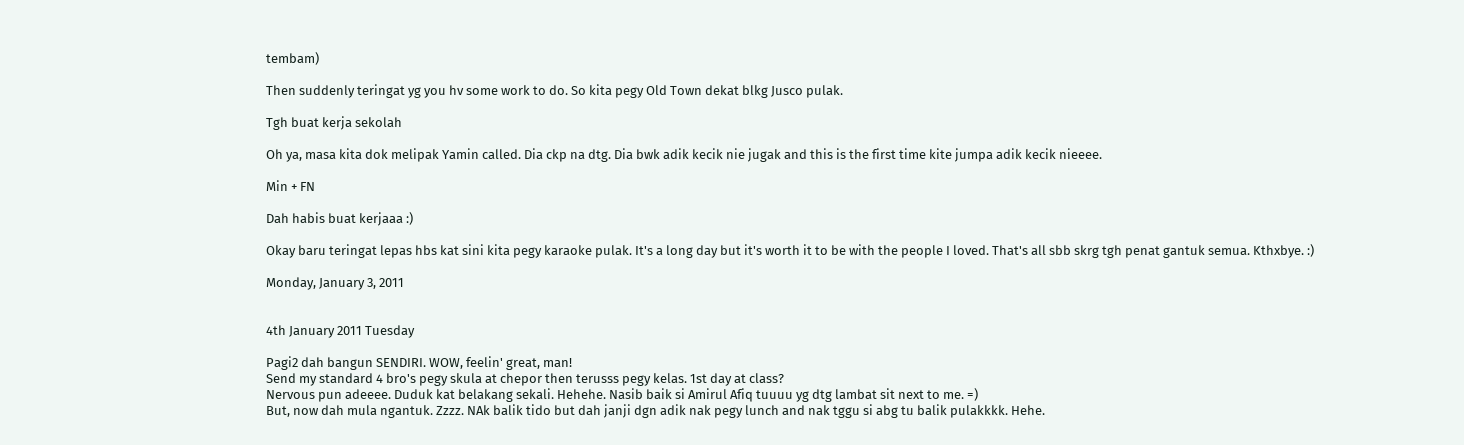tembam)

Then suddenly teringat yg you hv some work to do. So kita pegy Old Town dekat blkg Jusco pulak.

Tgh buat kerja sekolah

Oh ya, masa kita dok melipak Yamin called. Dia ckp na dtg. Dia bwk adik kecik nie jugak and this is the first time kite jumpa adik kecik nieeee.

Min + FN

Dah habis buat kerjaaa :)

Okay baru teringat lepas hbs kat sini kita pegy karaoke pulak. It's a long day but it's worth it to be with the people I loved. That's all sbb skrg tgh penat gantuk semua. Kthxbye. :)

Monday, January 3, 2011


4th January 2011 Tuesday

Pagi2 dah bangun SENDIRI. WOW, feelin' great, man!
Send my standard 4 bro's pegy skula at chepor then terusss pegy kelas. 1st day at class?
Nervous pun adeeee. Duduk kat belakang sekali. Hehehe. Nasib baik si Amirul Afiq tuuuu yg dtg lambat sit next to me. =)
But, now dah mula ngantuk. Zzzz. NAk balik tido but dah janji dgn adik nak pegy lunch and nak tggu si abg tu balik pulakkkk. Hehe.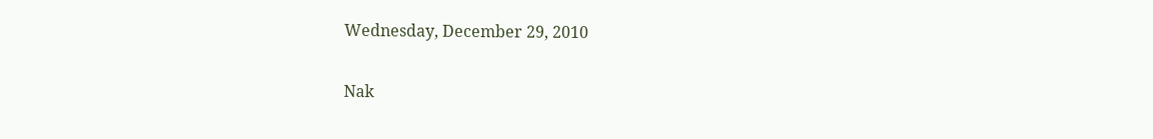Wednesday, December 29, 2010


Nak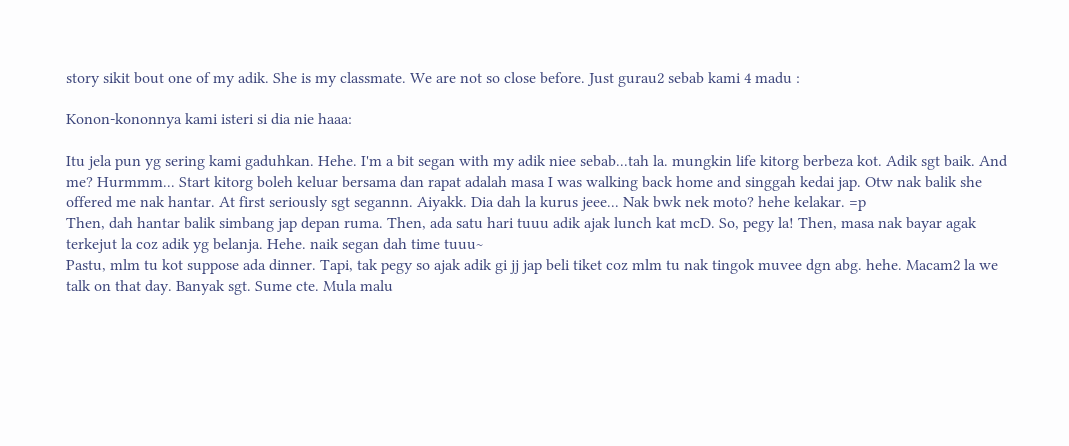story sikit bout one of my adik. She is my classmate. We are not so close before. Just gurau2 sebab kami 4 madu :

Konon-kononnya kami isteri si dia nie haaa:

Itu jela pun yg sering kami gaduhkan. Hehe. I'm a bit segan with my adik niee sebab...tah la. mungkin life kitorg berbeza kot. Adik sgt baik. And me? Hurmmm... Start kitorg boleh keluar bersama dan rapat adalah masa I was walking back home and singgah kedai jap. Otw nak balik she offered me nak hantar. At first seriously sgt segannn. Aiyakk. Dia dah la kurus jeee... Nak bwk nek moto? hehe kelakar. =p
Then, dah hantar balik simbang jap depan ruma. Then, ada satu hari tuuu adik ajak lunch kat mcD. So, pegy la! Then, masa nak bayar agak terkejut la coz adik yg belanja. Hehe. naik segan dah time tuuu~
Pastu, mlm tu kot suppose ada dinner. Tapi, tak pegy so ajak adik gi jj jap beli tiket coz mlm tu nak tingok muvee dgn abg. hehe. Macam2 la we talk on that day. Banyak sgt. Sume cte. Mula malu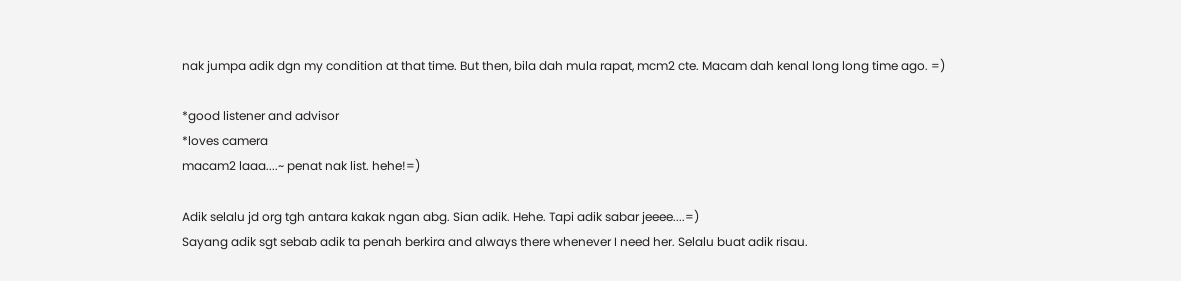nak jumpa adik dgn my condition at that time. But then, bila dah mula rapat, mcm2 cte. Macam dah kenal long long time ago. =)

*good listener and advisor
*loves camera
macam2 laaa....~ penat nak list. hehe!=)

Adik selalu jd org tgh antara kakak ngan abg. Sian adik. Hehe. Tapi adik sabar jeeee....=)
Sayang adik sgt sebab adik ta penah berkira and always there whenever I need her. Selalu buat adik risau.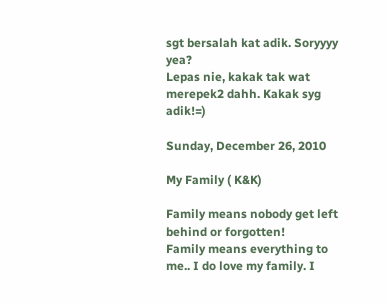sgt bersalah kat adik. Soryyyy  yea?
Lepas nie, kakak tak wat merepek2 dahh. Kakak syg adik!=)

Sunday, December 26, 2010

My Family ( K&K)

Family means nobody get left behind or forgotten!
Family means everything to me.. I do love my family. I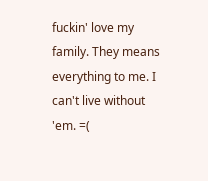fuckin' love my family. They means everything to me. I can't live without 'em. =(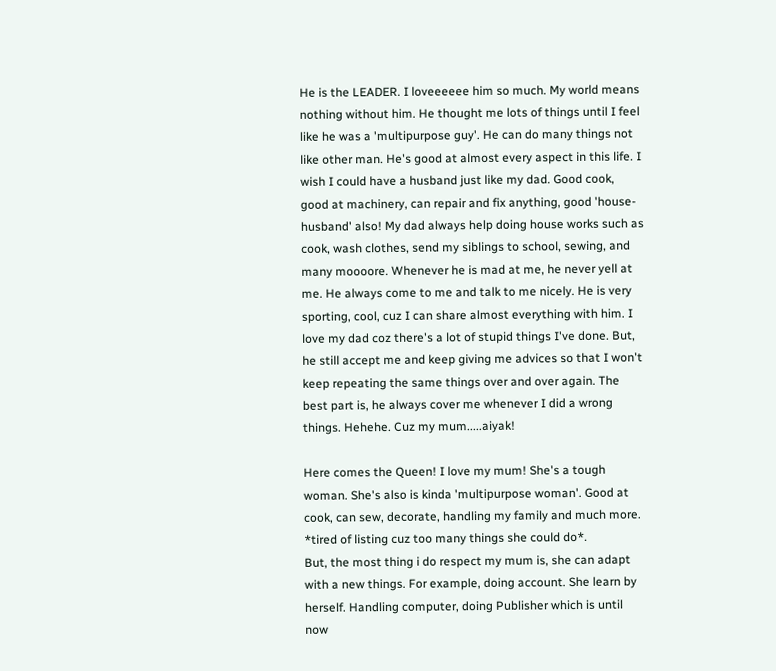He is the LEADER. I loveeeeee him so much. My world means nothing without him. He thought me lots of things until I feel like he was a 'multipurpose guy'. He can do many things not like other man. He's good at almost every aspect in this life. I wish I could have a husband just like my dad. Good cook, good at machinery, can repair and fix anything, good 'house-husband' also! My dad always help doing house works such as cook, wash clothes, send my siblings to school, sewing, and many moooore. Whenever he is mad at me, he never yell at me. He always come to me and talk to me nicely. He is very sporting, cool, cuz I can share almost everything with him. I love my dad coz there's a lot of stupid things I've done. But, he still accept me and keep giving me advices so that I won't keep repeating the same things over and over again. The best part is, he always cover me whenever I did a wrong things. Hehehe. Cuz my mum.....aiyak!

Here comes the Queen! I love my mum! She's a tough woman. She's also is kinda 'multipurpose woman'. Good at cook, can sew, decorate, handling my family and much more. *tired of listing cuz too many things she could do*.
But, the most thing i do respect my mum is, she can adapt with a new things. For example, doing account. She learn by herself. Handling computer, doing Publisher which is until now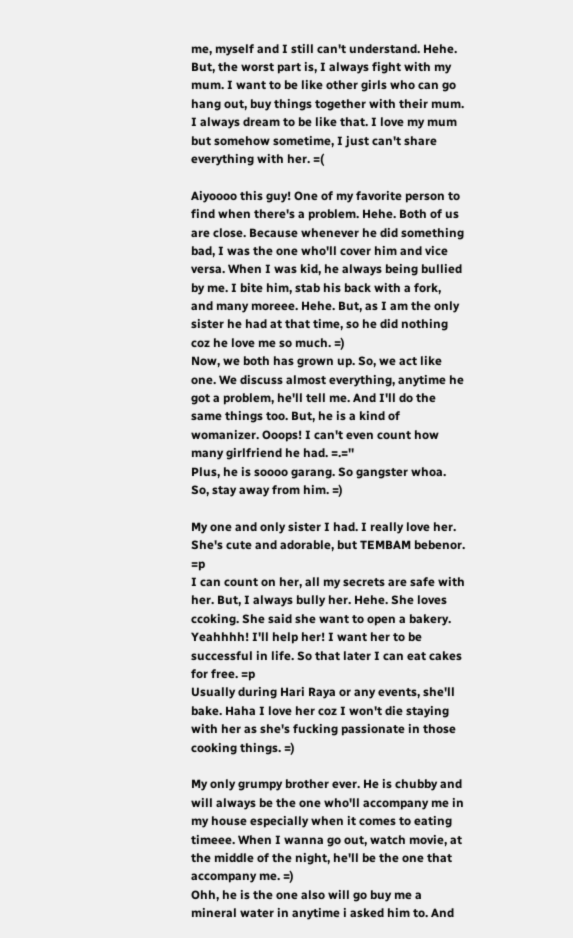me, myself and I still can't understand. Hehe. But, the worst part is, I always fight with my mum. I want to be like other girls who can go hang out, buy things together with their mum. I always dream to be like that. I love my mum but somehow sometime, I just can't share everything with her. =(

Aiyoooo this guy! One of my favorite person to find when there's a problem. Hehe. Both of us are close. Because whenever he did something bad, I was the one who'll cover him and vice versa. When I was kid, he always being bullied by me. I bite him, stab his back with a fork, and many moreee. Hehe. But, as I am the only sister he had at that time, so he did nothing coz he love me so much. =)
Now, we both has grown up. So, we act like one. We discuss almost everything, anytime he got a problem, he'll tell me. And I'll do the same things too. But, he is a kind of womanizer. Ooops! I can't even count how many girlfriend he had. =.=''
Plus, he is soooo garang. So gangster whoa. So, stay away from him. =)

My one and only sister I had. I really love her. She's cute and adorable, but TEMBAM bebenor. =p
I can count on her, all my secrets are safe with her. But, I always bully her. Hehe. She loves ccoking. She said she want to open a bakery. Yeahhhh! I'll help her! I want her to be successful in life. So that later I can eat cakes for free. =p
Usually during Hari Raya or any events, she'll bake. Haha I love her coz I won't die staying with her as she's fucking passionate in those cooking things. =)

My only grumpy brother ever. He is chubby and will always be the one who'll accompany me in my house especially when it comes to eating timeee. When I wanna go out, watch movie, at the middle of the night, he'll be the one that accompany me. =)
Ohh, he is the one also will go buy me a mineral water in anytime i asked him to. And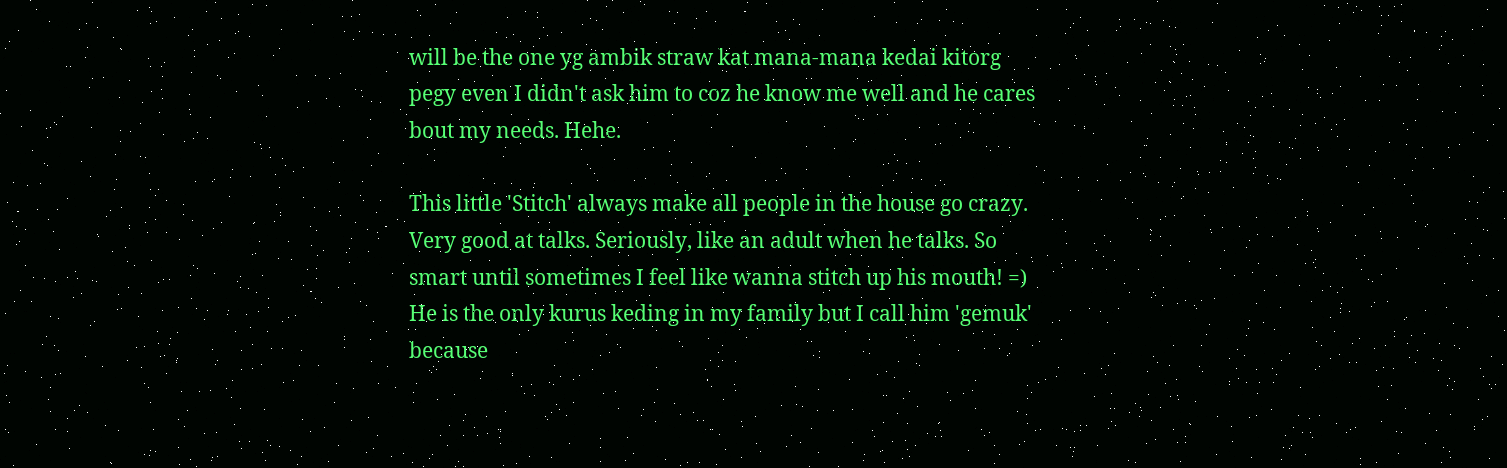will be the one yg ambik straw kat mana-mana kedai kitorg pegy even I didn't ask him to coz he know me well and he cares bout my needs. Hehe.

This little 'Stitch' always make all people in the house go crazy. Very good at talks. Seriously, like an adult when he talks. So smart until sometimes I feel like wanna stitch up his mouth! =)
He is the only kurus keding in my family but I call him 'gemuk' because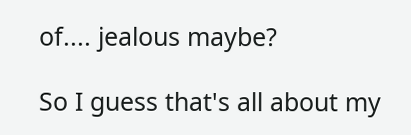of.... jealous maybe?

So I guess that's all about my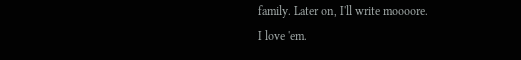family. Later on, I'll write moooore.
I love 'em.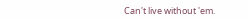Can't live without 'em.